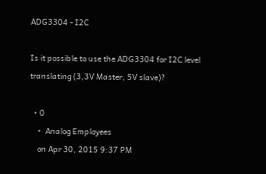ADG3304 - I2C

Is it possible to use the ADG3304 for I2C level translating (3,3V Master, 5V slave)?

  • 0
    •  Analog Employees
    on Apr 30, 2015 9:37 PM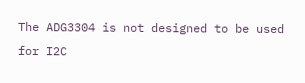The ADG3304 is not designed to be used for I2C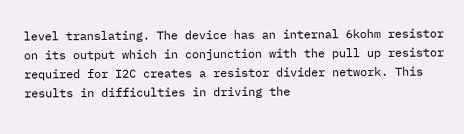level translating. The device has an internal 6kohm resistor on its output which in conjunction with the pull up resistor required for I2C creates a resistor divider network. This results in difficulties in driving the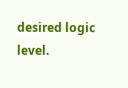desired logic level.